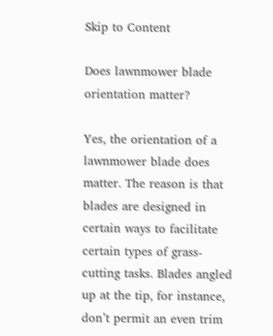Skip to Content

Does lawnmower blade orientation matter?

Yes, the orientation of a lawnmower blade does matter. The reason is that blades are designed in certain ways to facilitate certain types of grass-cutting tasks. Blades angled up at the tip, for instance, don’t permit an even trim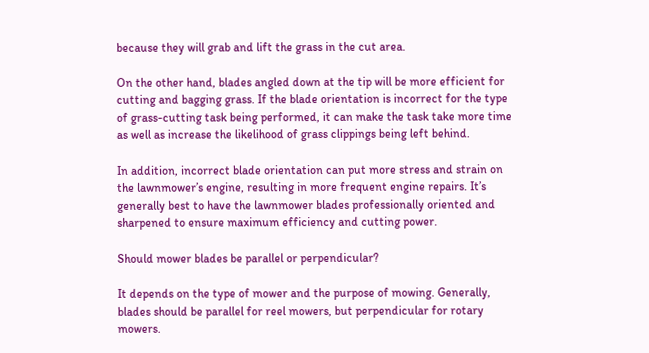because they will grab and lift the grass in the cut area.

On the other hand, blades angled down at the tip will be more efficient for cutting and bagging grass. If the blade orientation is incorrect for the type of grass-cutting task being performed, it can make the task take more time as well as increase the likelihood of grass clippings being left behind.

In addition, incorrect blade orientation can put more stress and strain on the lawnmower’s engine, resulting in more frequent engine repairs. It’s generally best to have the lawnmower blades professionally oriented and sharpened to ensure maximum efficiency and cutting power.

Should mower blades be parallel or perpendicular?

It depends on the type of mower and the purpose of mowing. Generally, blades should be parallel for reel mowers, but perpendicular for rotary mowers.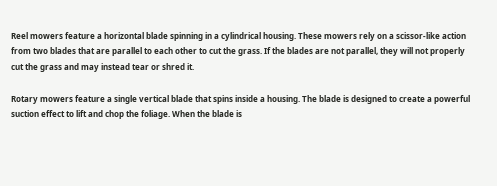Reel mowers feature a horizontal blade spinning in a cylindrical housing. These mowers rely on a scissor-like action from two blades that are parallel to each other to cut the grass. If the blades are not parallel, they will not properly cut the grass and may instead tear or shred it.

Rotary mowers feature a single vertical blade that spins inside a housing. The blade is designed to create a powerful suction effect to lift and chop the foliage. When the blade is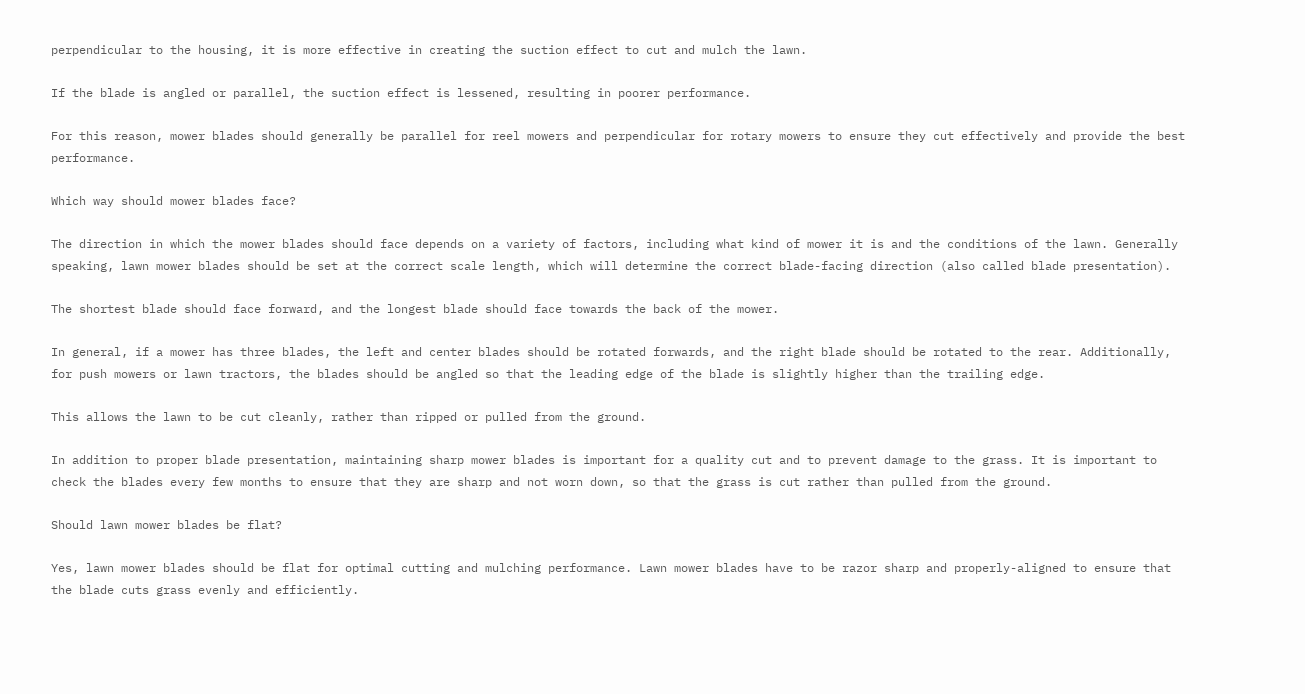perpendicular to the housing, it is more effective in creating the suction effect to cut and mulch the lawn.

If the blade is angled or parallel, the suction effect is lessened, resulting in poorer performance.

For this reason, mower blades should generally be parallel for reel mowers and perpendicular for rotary mowers to ensure they cut effectively and provide the best performance.

Which way should mower blades face?

The direction in which the mower blades should face depends on a variety of factors, including what kind of mower it is and the conditions of the lawn. Generally speaking, lawn mower blades should be set at the correct scale length, which will determine the correct blade-facing direction (also called blade presentation).

The shortest blade should face forward, and the longest blade should face towards the back of the mower.

In general, if a mower has three blades, the left and center blades should be rotated forwards, and the right blade should be rotated to the rear. Additionally, for push mowers or lawn tractors, the blades should be angled so that the leading edge of the blade is slightly higher than the trailing edge.

This allows the lawn to be cut cleanly, rather than ripped or pulled from the ground.

In addition to proper blade presentation, maintaining sharp mower blades is important for a quality cut and to prevent damage to the grass. It is important to check the blades every few months to ensure that they are sharp and not worn down, so that the grass is cut rather than pulled from the ground.

Should lawn mower blades be flat?

Yes, lawn mower blades should be flat for optimal cutting and mulching performance. Lawn mower blades have to be razor sharp and properly-aligned to ensure that the blade cuts grass evenly and efficiently.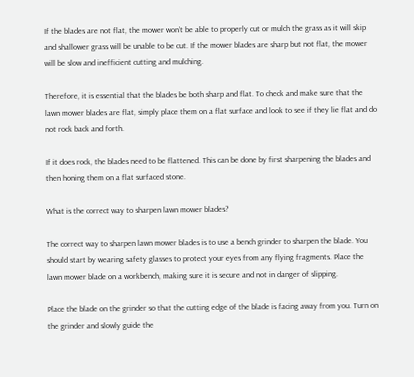If the blades are not flat, the mower won’t be able to properly cut or mulch the grass as it will skip and shallower grass will be unable to be cut. If the mower blades are sharp but not flat, the mower will be slow and inefficient cutting and mulching.

Therefore, it is essential that the blades be both sharp and flat. To check and make sure that the lawn mower blades are flat, simply place them on a flat surface and look to see if they lie flat and do not rock back and forth.

If it does rock, the blades need to be flattened. This can be done by first sharpening the blades and then honing them on a flat surfaced stone.

What is the correct way to sharpen lawn mower blades?

The correct way to sharpen lawn mower blades is to use a bench grinder to sharpen the blade. You should start by wearing safety glasses to protect your eyes from any flying fragments. Place the lawn mower blade on a workbench, making sure it is secure and not in danger of slipping.

Place the blade on the grinder so that the cutting edge of the blade is facing away from you. Turn on the grinder and slowly guide the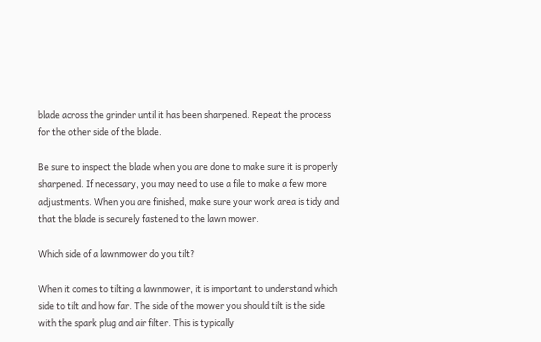blade across the grinder until it has been sharpened. Repeat the process for the other side of the blade.

Be sure to inspect the blade when you are done to make sure it is properly sharpened. If necessary, you may need to use a file to make a few more adjustments. When you are finished, make sure your work area is tidy and that the blade is securely fastened to the lawn mower.

Which side of a lawnmower do you tilt?

When it comes to tilting a lawnmower, it is important to understand which side to tilt and how far. The side of the mower you should tilt is the side with the spark plug and air filter. This is typically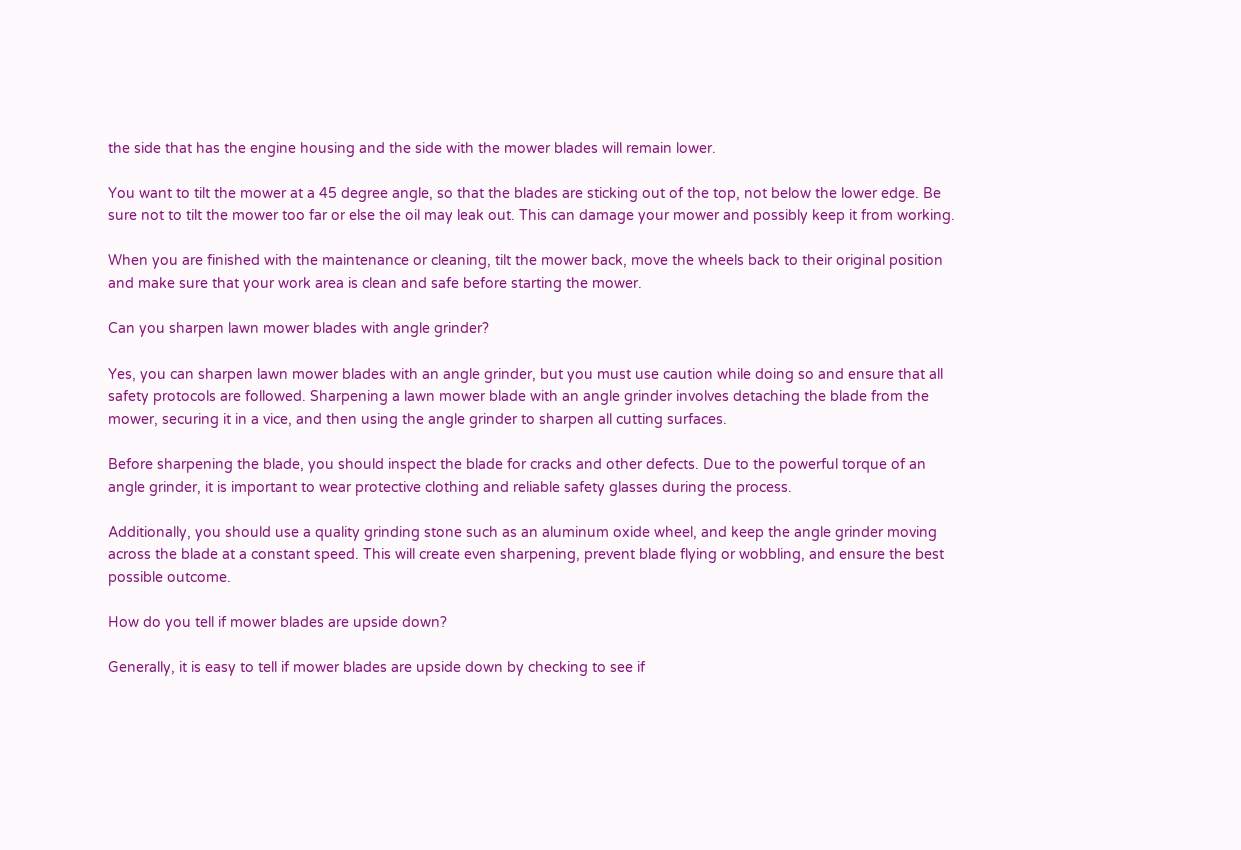the side that has the engine housing and the side with the mower blades will remain lower.

You want to tilt the mower at a 45 degree angle, so that the blades are sticking out of the top, not below the lower edge. Be sure not to tilt the mower too far or else the oil may leak out. This can damage your mower and possibly keep it from working.

When you are finished with the maintenance or cleaning, tilt the mower back, move the wheels back to their original position and make sure that your work area is clean and safe before starting the mower.

Can you sharpen lawn mower blades with angle grinder?

Yes, you can sharpen lawn mower blades with an angle grinder, but you must use caution while doing so and ensure that all safety protocols are followed. Sharpening a lawn mower blade with an angle grinder involves detaching the blade from the mower, securing it in a vice, and then using the angle grinder to sharpen all cutting surfaces.

Before sharpening the blade, you should inspect the blade for cracks and other defects. Due to the powerful torque of an angle grinder, it is important to wear protective clothing and reliable safety glasses during the process.

Additionally, you should use a quality grinding stone such as an aluminum oxide wheel, and keep the angle grinder moving across the blade at a constant speed. This will create even sharpening, prevent blade flying or wobbling, and ensure the best possible outcome.

How do you tell if mower blades are upside down?

Generally, it is easy to tell if mower blades are upside down by checking to see if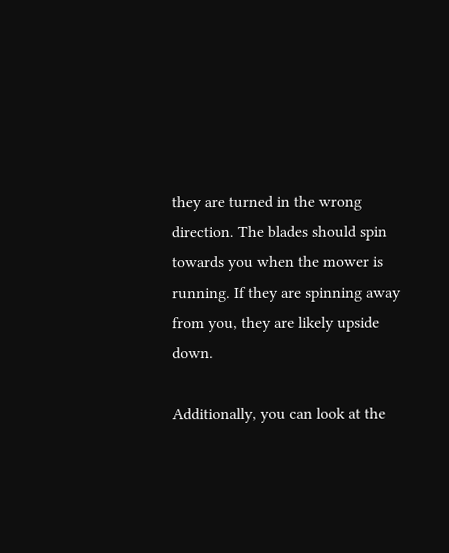they are turned in the wrong direction. The blades should spin towards you when the mower is running. If they are spinning away from you, they are likely upside down.

Additionally, you can look at the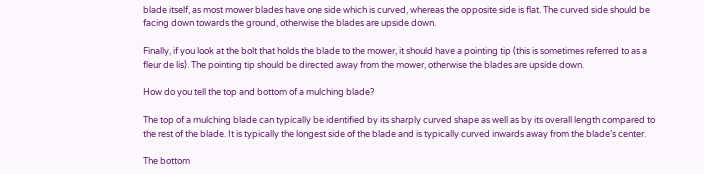blade itself, as most mower blades have one side which is curved, whereas the opposite side is flat. The curved side should be facing down towards the ground, otherwise the blades are upside down.

Finally, if you look at the bolt that holds the blade to the mower, it should have a pointing tip (this is sometimes referred to as a fleur de lis). The pointing tip should be directed away from the mower, otherwise the blades are upside down.

How do you tell the top and bottom of a mulching blade?

The top of a mulching blade can typically be identified by its sharply curved shape as well as by its overall length compared to the rest of the blade. It is typically the longest side of the blade and is typically curved inwards away from the blade’s center.

The bottom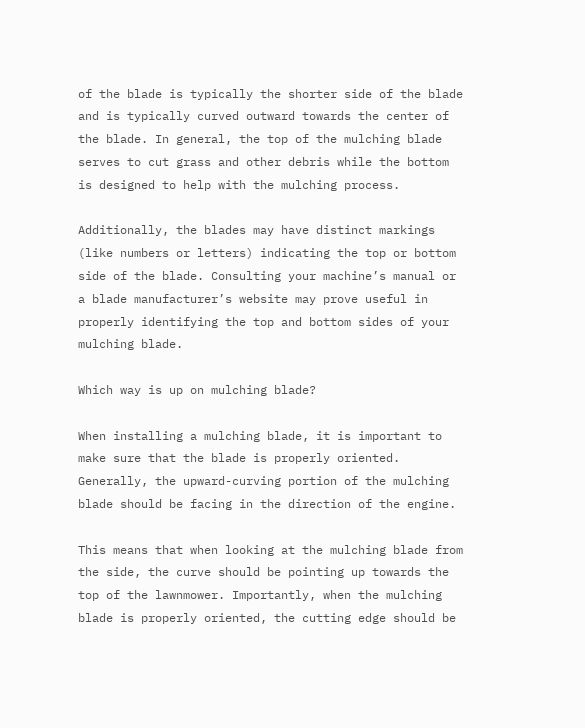of the blade is typically the shorter side of the blade and is typically curved outward towards the center of the blade. In general, the top of the mulching blade serves to cut grass and other debris while the bottom is designed to help with the mulching process.

Additionally, the blades may have distinct markings (like numbers or letters) indicating the top or bottom side of the blade. Consulting your machine’s manual or a blade manufacturer’s website may prove useful in properly identifying the top and bottom sides of your mulching blade.

Which way is up on mulching blade?

When installing a mulching blade, it is important to make sure that the blade is properly oriented. Generally, the upward-curving portion of the mulching blade should be facing in the direction of the engine.

This means that when looking at the mulching blade from the side, the curve should be pointing up towards the top of the lawnmower. Importantly, when the mulching blade is properly oriented, the cutting edge should be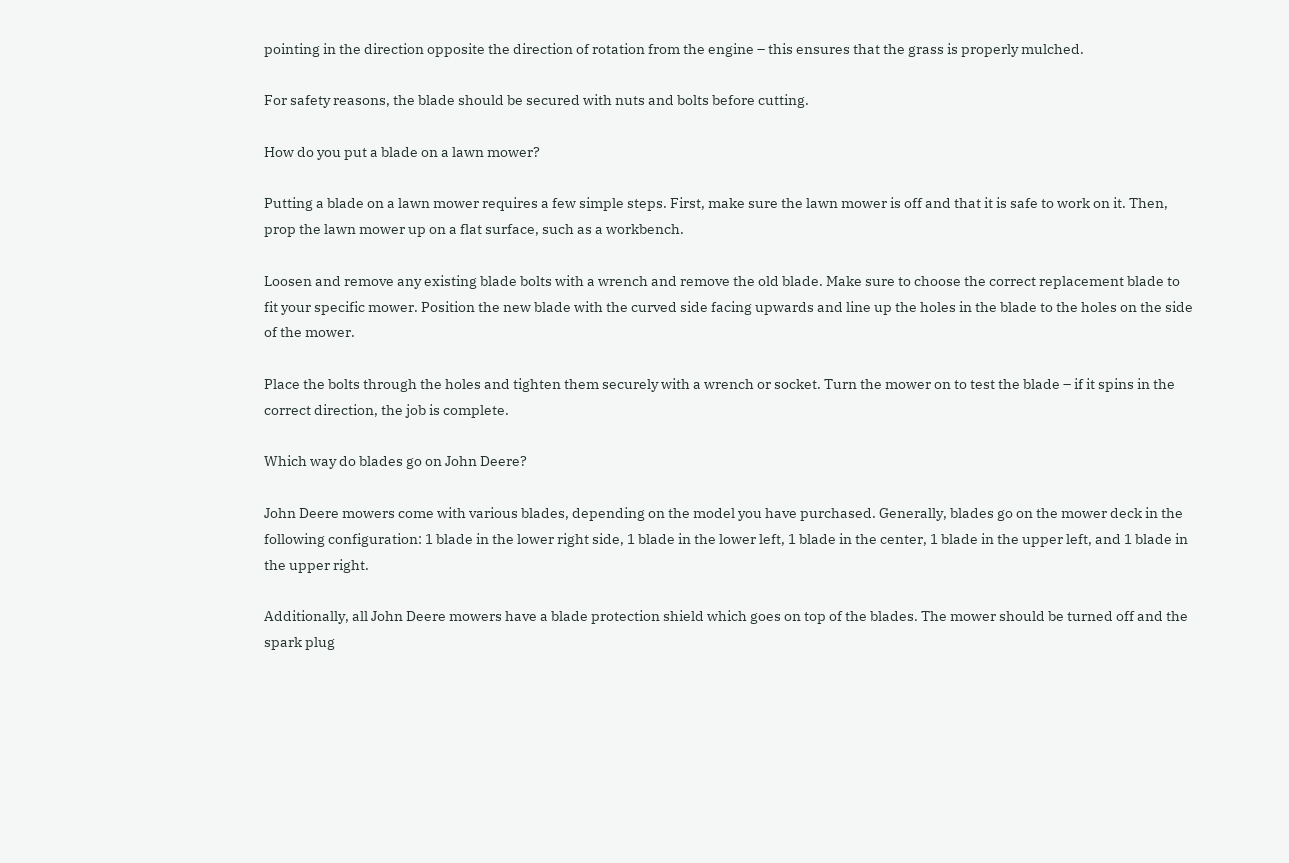pointing in the direction opposite the direction of rotation from the engine – this ensures that the grass is properly mulched.

For safety reasons, the blade should be secured with nuts and bolts before cutting.

How do you put a blade on a lawn mower?

Putting a blade on a lawn mower requires a few simple steps. First, make sure the lawn mower is off and that it is safe to work on it. Then, prop the lawn mower up on a flat surface, such as a workbench.

Loosen and remove any existing blade bolts with a wrench and remove the old blade. Make sure to choose the correct replacement blade to fit your specific mower. Position the new blade with the curved side facing upwards and line up the holes in the blade to the holes on the side of the mower.

Place the bolts through the holes and tighten them securely with a wrench or socket. Turn the mower on to test the blade – if it spins in the correct direction, the job is complete.

Which way do blades go on John Deere?

John Deere mowers come with various blades, depending on the model you have purchased. Generally, blades go on the mower deck in the following configuration: 1 blade in the lower right side, 1 blade in the lower left, 1 blade in the center, 1 blade in the upper left, and 1 blade in the upper right.

Additionally, all John Deere mowers have a blade protection shield which goes on top of the blades. The mower should be turned off and the spark plug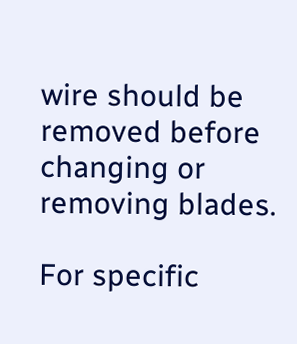wire should be removed before changing or removing blades.

For specific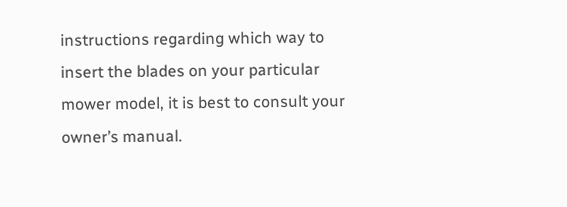instructions regarding which way to insert the blades on your particular mower model, it is best to consult your owner’s manual.